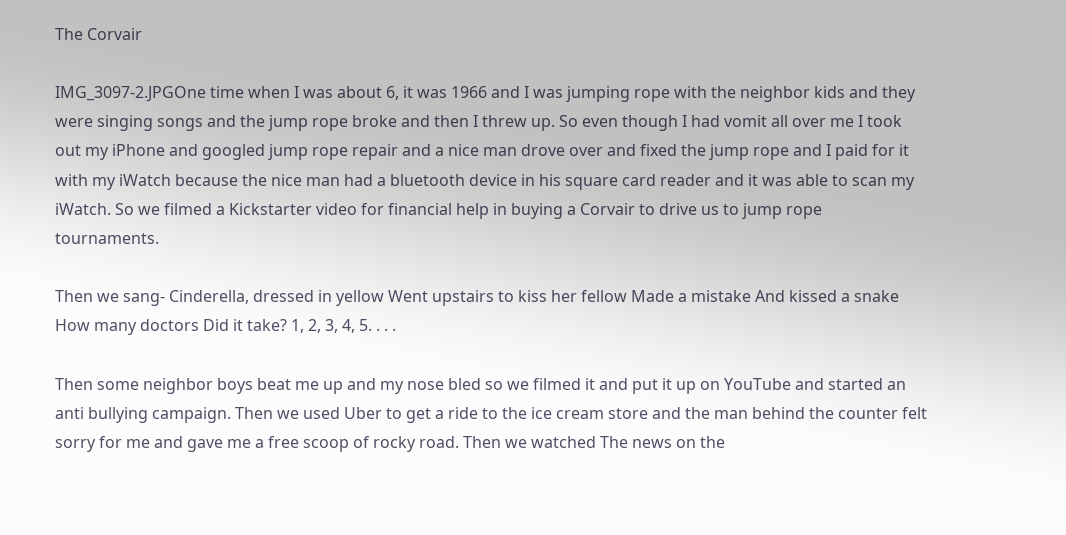The Corvair

IMG_3097-2.JPGOne time when I was about 6, it was 1966 and I was jumping rope with the neighbor kids and they were singing songs and the jump rope broke and then I threw up. So even though I had vomit all over me I took out my iPhone and googled jump rope repair and a nice man drove over and fixed the jump rope and I paid for it with my iWatch because the nice man had a bluetooth device in his square card reader and it was able to scan my iWatch. So we filmed a Kickstarter video for financial help in buying a Corvair to drive us to jump rope tournaments.

Then we sang- Cinderella, dressed in yellow Went upstairs to kiss her fellow Made a mistake And kissed a snake How many doctors Did it take? 1, 2, 3, 4, 5. . . .

Then some neighbor boys beat me up and my nose bled so we filmed it and put it up on YouTube and started an anti bullying campaign. Then we used Uber to get a ride to the ice cream store and the man behind the counter felt sorry for me and gave me a free scoop of rocky road. Then we watched The news on the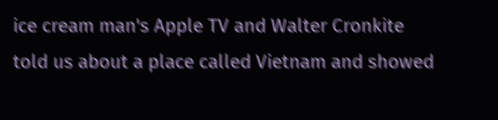ice cream man's Apple TV and Walter Cronkite told us about a place called Vietnam and showed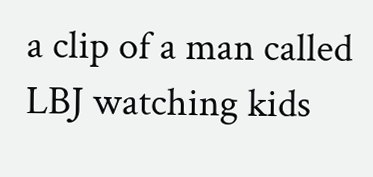a clip of a man called LBJ watching kids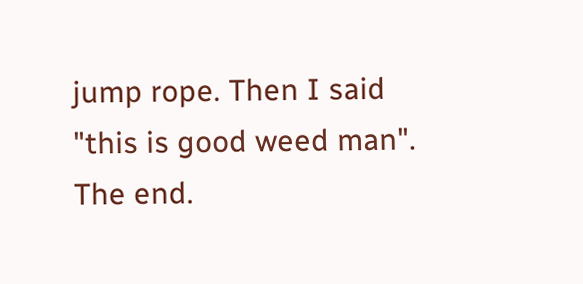jump rope. Then I said "this is good weed man". The end.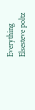Everything Elsesteve poltz